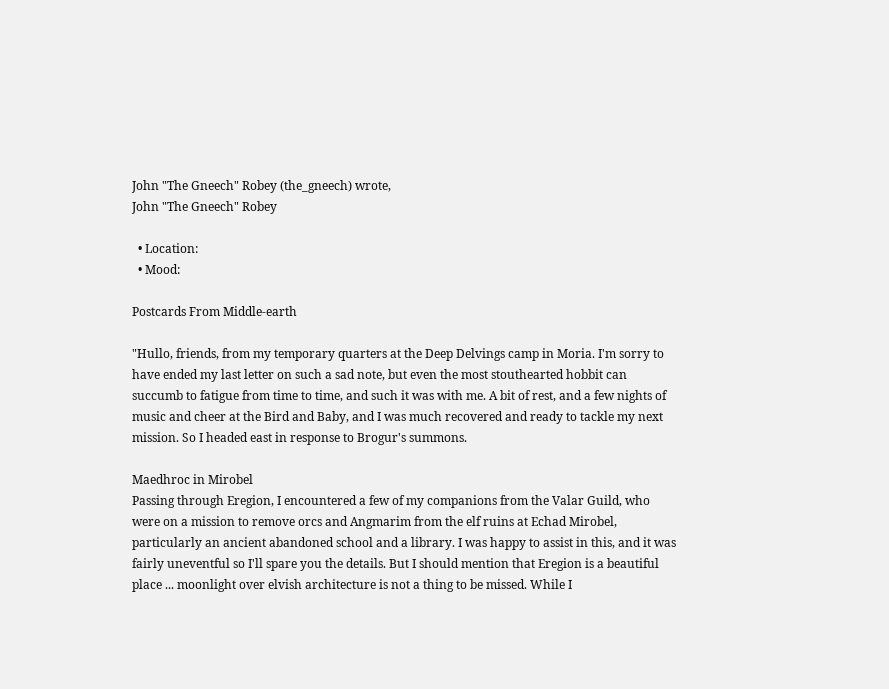John "The Gneech" Robey (the_gneech) wrote,
John "The Gneech" Robey

  • Location:
  • Mood:

Postcards From Middle-earth

"Hullo, friends, from my temporary quarters at the Deep Delvings camp in Moria. I'm sorry to have ended my last letter on such a sad note, but even the most stouthearted hobbit can succumb to fatigue from time to time, and such it was with me. A bit of rest, and a few nights of music and cheer at the Bird and Baby, and I was much recovered and ready to tackle my next mission. So I headed east in response to Brogur's summons.

Maedhroc in Mirobel
Passing through Eregion, I encountered a few of my companions from the Valar Guild, who were on a mission to remove orcs and Angmarim from the elf ruins at Echad Mirobel, particularly an ancient abandoned school and a library. I was happy to assist in this, and it was fairly uneventful so I'll spare you the details. But I should mention that Eregion is a beautiful place ... moonlight over elvish architecture is not a thing to be missed. While I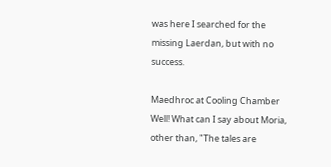was here I searched for the missing Laerdan, but with no success.

Maedhroc at Cooling Chamber
Well! What can I say about Moria, other than, "The tales are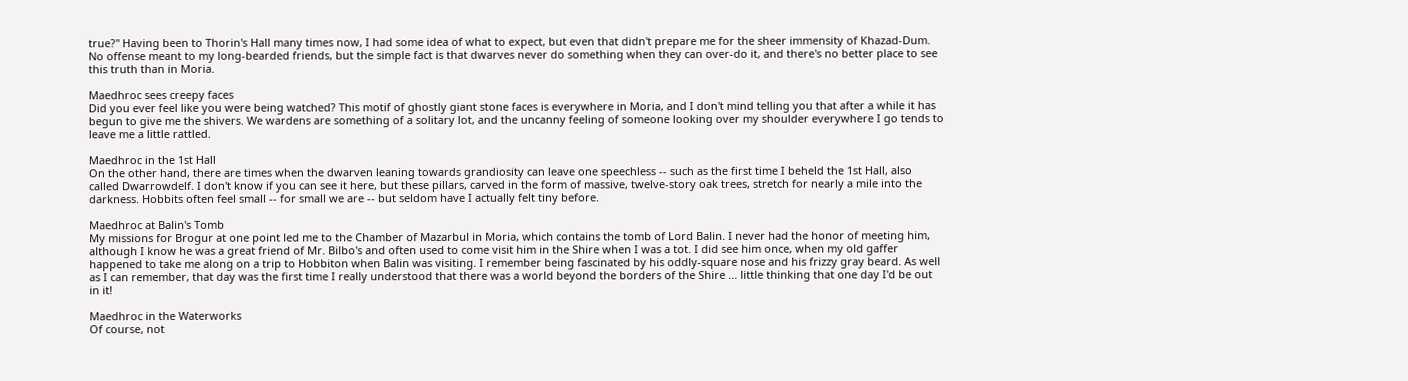true?" Having been to Thorin's Hall many times now, I had some idea of what to expect, but even that didn't prepare me for the sheer immensity of Khazad-Dum. No offense meant to my long-bearded friends, but the simple fact is that dwarves never do something when they can over-do it, and there's no better place to see this truth than in Moria.

Maedhroc sees creepy faces
Did you ever feel like you were being watched? This motif of ghostly giant stone faces is everywhere in Moria, and I don't mind telling you that after a while it has begun to give me the shivers. We wardens are something of a solitary lot, and the uncanny feeling of someone looking over my shoulder everywhere I go tends to leave me a little rattled.

Maedhroc in the 1st Hall
On the other hand, there are times when the dwarven leaning towards grandiosity can leave one speechless -- such as the first time I beheld the 1st Hall, also called Dwarrowdelf. I don't know if you can see it here, but these pillars, carved in the form of massive, twelve-story oak trees, stretch for nearly a mile into the darkness. Hobbits often feel small -- for small we are -- but seldom have I actually felt tiny before.

Maedhroc at Balin's Tomb
My missions for Brogur at one point led me to the Chamber of Mazarbul in Moria, which contains the tomb of Lord Balin. I never had the honor of meeting him, although I know he was a great friend of Mr. Bilbo's and often used to come visit him in the Shire when I was a tot. I did see him once, when my old gaffer happened to take me along on a trip to Hobbiton when Balin was visiting. I remember being fascinated by his oddly-square nose and his frizzy gray beard. As well as I can remember, that day was the first time I really understood that there was a world beyond the borders of the Shire ... little thinking that one day I'd be out in it!

Maedhroc in the Waterworks
Of course, not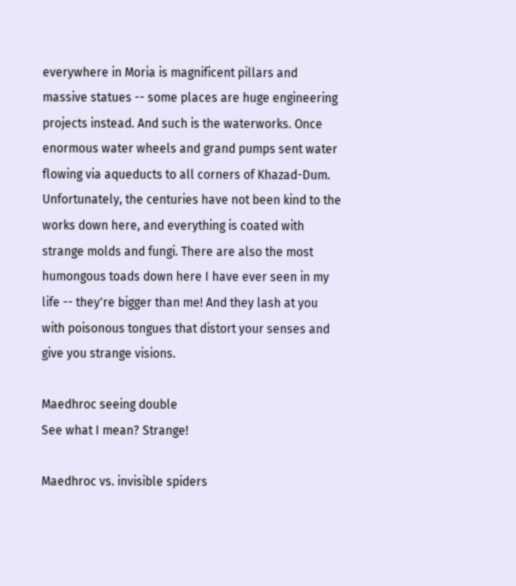everywhere in Moria is magnificent pillars and massive statues -- some places are huge engineering projects instead. And such is the waterworks. Once enormous water wheels and grand pumps sent water flowing via aqueducts to all corners of Khazad-Dum. Unfortunately, the centuries have not been kind to the works down here, and everything is coated with strange molds and fungi. There are also the most humongous toads down here I have ever seen in my life -- they're bigger than me! And they lash at you with poisonous tongues that distort your senses and give you strange visions.

Maedhroc seeing double
See what I mean? Strange!

Maedhroc vs. invisible spiders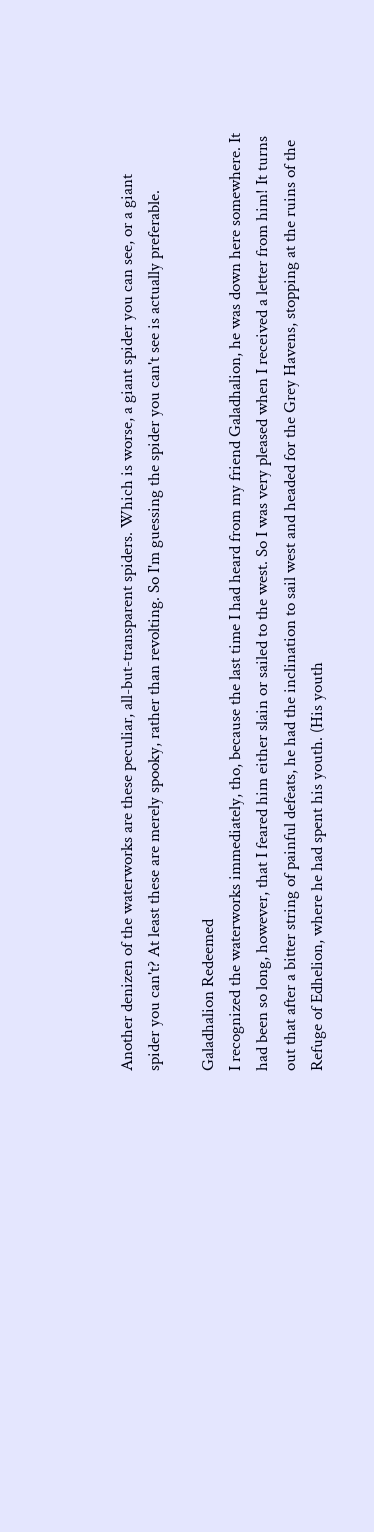Another denizen of the waterworks are these peculiar, all-but-transparent spiders. Which is worse, a giant spider you can see, or a giant spider you can't? At least these are merely spooky, rather than revolting. So I'm guessing the spider you can't see is actually preferable.

Galadhalion Redeemed
I recognized the waterworks immediately, tho, because the last time I had heard from my friend Galadhalion, he was down here somewhere. It had been so long, however, that I feared him either slain or sailed to the west. So I was very pleased when I received a letter from him! It turns out that after a bitter string of painful defeats, he had the inclination to sail west and headed for the Grey Havens, stopping at the ruins of the Refuge of Edhelion, where he had spent his youth. (His youth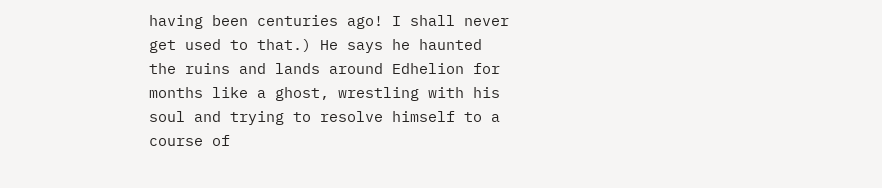having been centuries ago! I shall never get used to that.) He says he haunted the ruins and lands around Edhelion for months like a ghost, wrestling with his soul and trying to resolve himself to a course of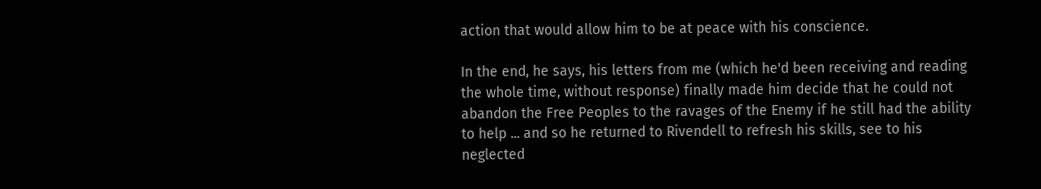action that would allow him to be at peace with his conscience.

In the end, he says, his letters from me (which he'd been receiving and reading the whole time, without response) finally made him decide that he could not abandon the Free Peoples to the ravages of the Enemy if he still had the ability to help ... and so he returned to Rivendell to refresh his skills, see to his neglected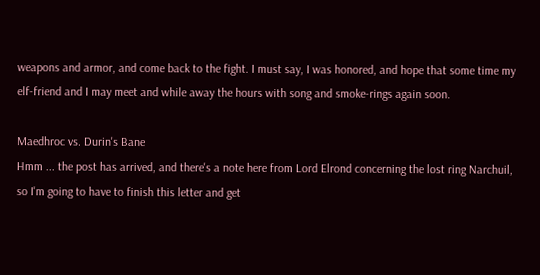weapons and armor, and come back to the fight. I must say, I was honored, and hope that some time my elf-friend and I may meet and while away the hours with song and smoke-rings again soon.

Maedhroc vs. Durin's Bane
Hmm ... the post has arrived, and there's a note here from Lord Elrond concerning the lost ring Narchuil, so I'm going to have to finish this letter and get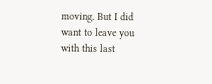moving. But I did want to leave you with this last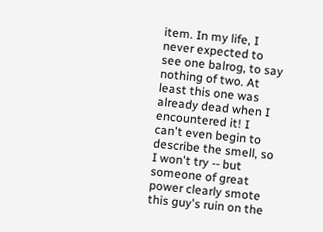item. In my life, I never expected to see one balrog, to say nothing of two. At least this one was already dead when I encountered it! I can't even begin to describe the smell, so I won't try -- but someone of great power clearly smote this guy's ruin on the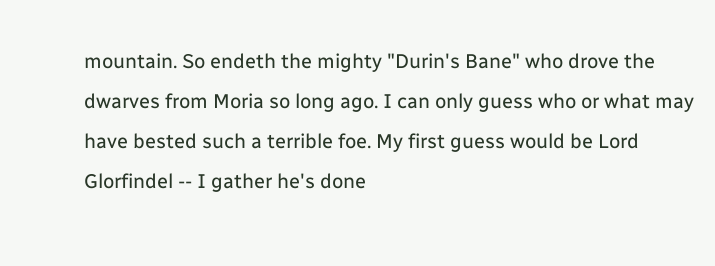mountain. So endeth the mighty "Durin's Bane" who drove the dwarves from Moria so long ago. I can only guess who or what may have bested such a terrible foe. My first guess would be Lord Glorfindel -- I gather he's done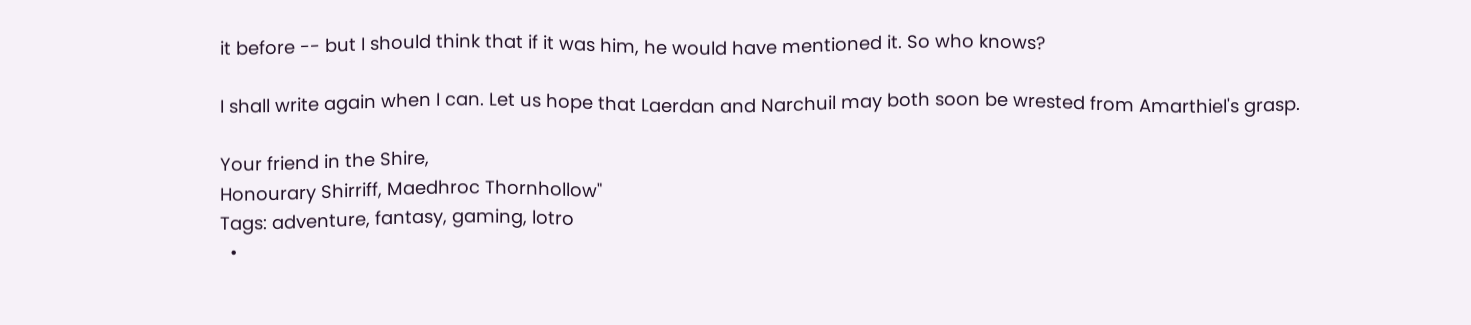it before -- but I should think that if it was him, he would have mentioned it. So who knows?

I shall write again when I can. Let us hope that Laerdan and Narchuil may both soon be wrested from Amarthiel's grasp.

Your friend in the Shire,
Honourary Shirriff, Maedhroc Thornhollow"
Tags: adventure, fantasy, gaming, lotro
  •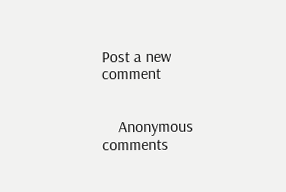Post a new comment


    Anonymous comments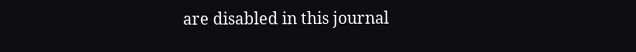are disabled in this journal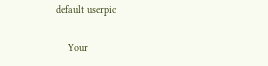default userpic

    Your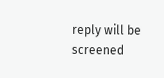reply will be screened